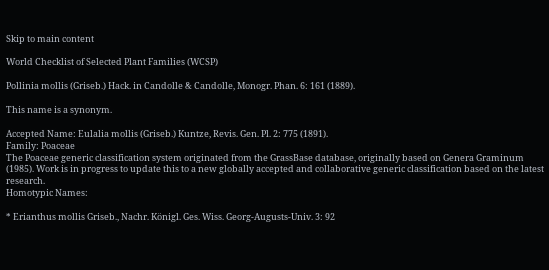Skip to main content

World Checklist of Selected Plant Families (WCSP)

Pollinia mollis (Griseb.) Hack. in Candolle & Candolle, Monogr. Phan. 6: 161 (1889).

This name is a synonym.

Accepted Name: Eulalia mollis (Griseb.) Kuntze, Revis. Gen. Pl. 2: 775 (1891).
Family: Poaceae
The Poaceae generic classification system originated from the GrassBase database, originally based on Genera Graminum (1985). Work is in progress to update this to a new globally accepted and collaborative generic classification based on the latest research.
Homotypic Names:

* Erianthus mollis Griseb., Nachr. Königl. Ges. Wiss. Georg-Augusts-Univ. 3: 92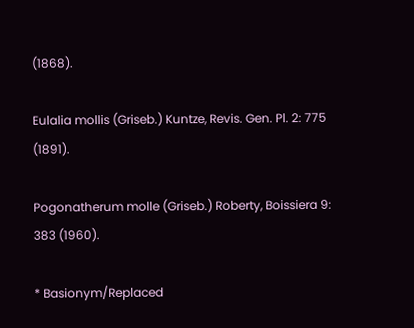(1868).

Eulalia mollis (Griseb.) Kuntze, Revis. Gen. Pl. 2: 775 (1891).

Pogonatherum molle (Griseb.) Roberty, Boissiera 9: 383 (1960).

* Basionym/Replaced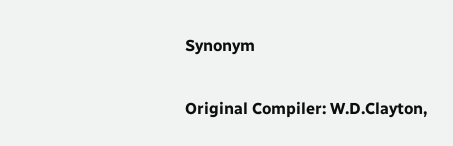Synonym

Original Compiler: W.D.Clayton,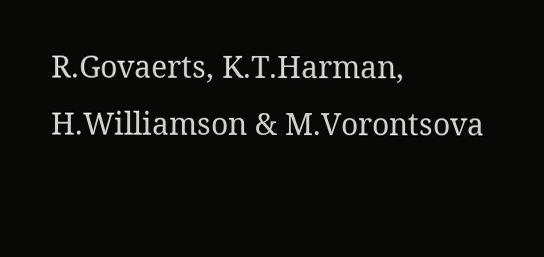R.Govaerts, K.T.Harman, H.Williamson & M.Vorontsova